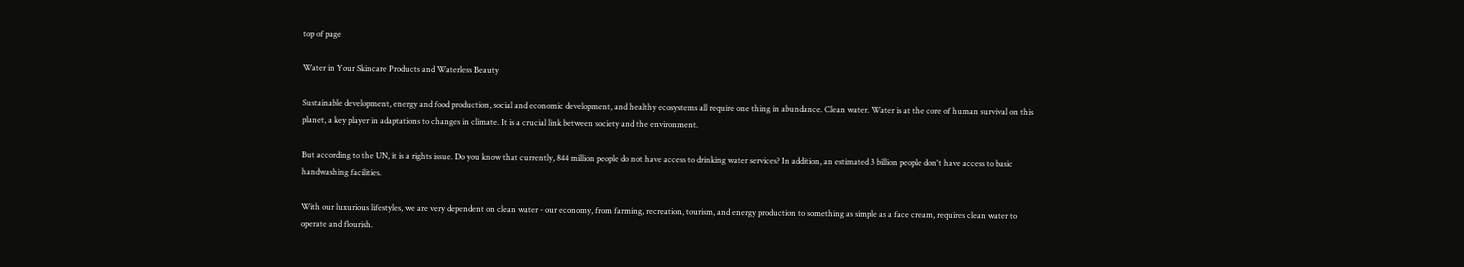top of page

Water in Your Skincare Products and Waterless Beauty

Sustainable development, energy and food production, social and economic development, and healthy ecosystems all require one thing in abundance. Clean water. Water is at the core of human survival on this planet, a key player in adaptations to changes in climate. It is a crucial link between society and the environment.

But according to the UN, it is a rights issue. Do you know that currently, 844 million people do not have access to drinking water services? In addition, an estimated 3 billion people don't have access to basic handwashing facilities.

With our luxurious lifestyles, we are very dependent on clean water - our economy, from farming, recreation, tourism, and energy production to something as simple as a face cream, requires clean water to operate and flourish.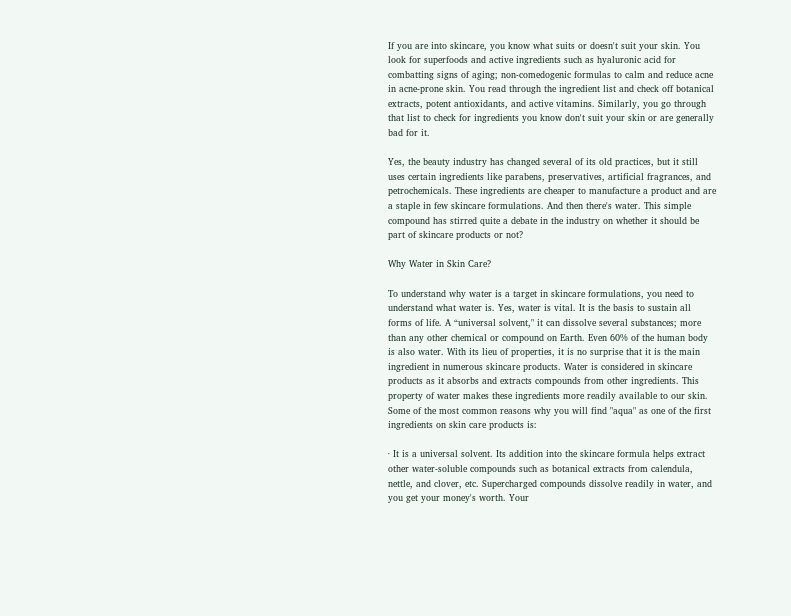If you are into skincare, you know what suits or doesn't suit your skin. You look for superfoods and active ingredients such as hyaluronic acid for combatting signs of aging; non-comedogenic formulas to calm and reduce acne in acne-prone skin. You read through the ingredient list and check off botanical extracts, potent antioxidants, and active vitamins. Similarly, you go through that list to check for ingredients you know don't suit your skin or are generally bad for it.

Yes, the beauty industry has changed several of its old practices, but it still uses certain ingredients like parabens, preservatives, artificial fragrances, and petrochemicals. These ingredients are cheaper to manufacture a product and are a staple in few skincare formulations. And then there's water. This simple compound has stirred quite a debate in the industry on whether it should be part of skincare products or not?

Why Water in Skin Care?

To understand why water is a target in skincare formulations, you need to understand what water is. Yes, water is vital. It is the basis to sustain all forms of life. A “universal solvent," it can dissolve several substances; more than any other chemical or compound on Earth. Even 60% of the human body is also water. With its lieu of properties, it is no surprise that it is the main ingredient in numerous skincare products. Water is considered in skincare products as it absorbs and extracts compounds from other ingredients. This property of water makes these ingredients more readily available to our skin. Some of the most common reasons why you will find "aqua" as one of the first ingredients on skin care products is:

· It is a universal solvent. Its addition into the skincare formula helps extract other water-soluble compounds such as botanical extracts from calendula, nettle, and clover, etc. Supercharged compounds dissolve readily in water, and you get your money's worth. Your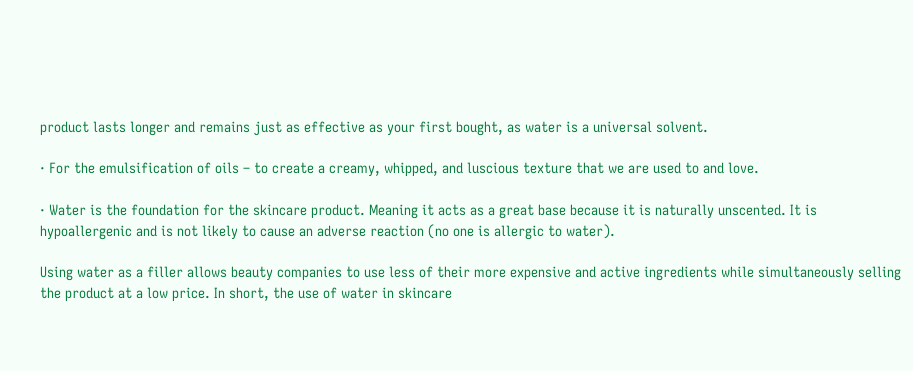product lasts longer and remains just as effective as your first bought, as water is a universal solvent.

· For the emulsification of oils – to create a creamy, whipped, and luscious texture that we are used to and love.

· Water is the foundation for the skincare product. Meaning it acts as a great base because it is naturally unscented. It is hypoallergenic and is not likely to cause an adverse reaction (no one is allergic to water).

Using water as a filler allows beauty companies to use less of their more expensive and active ingredients while simultaneously selling the product at a low price. In short, the use of water in skincare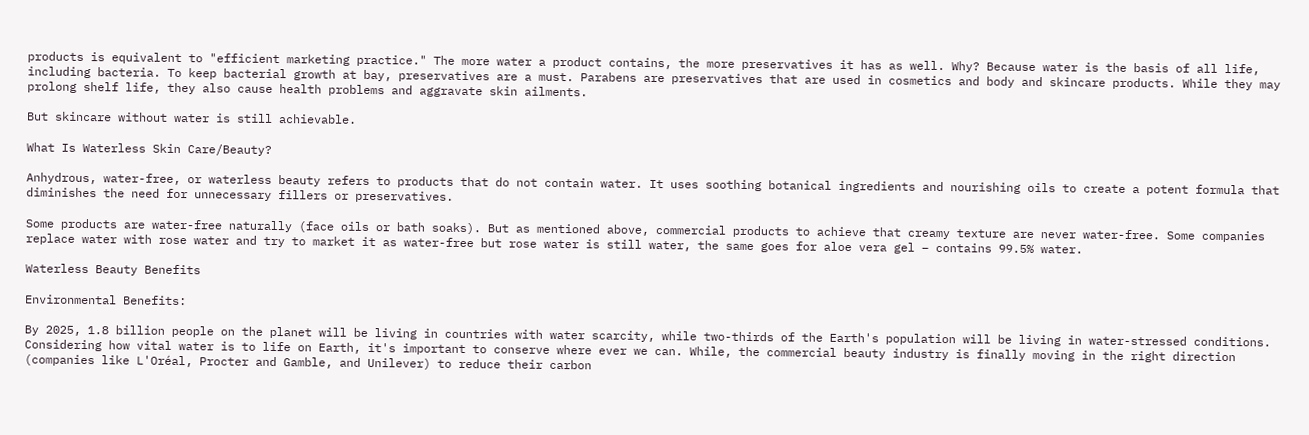products is equivalent to "efficient marketing practice." The more water a product contains, the more preservatives it has as well. Why? Because water is the basis of all life, including bacteria. To keep bacterial growth at bay, preservatives are a must. Parabens are preservatives that are used in cosmetics and body and skincare products. While they may prolong shelf life, they also cause health problems and aggravate skin ailments.

But skincare without water is still achievable.

What Is Waterless Skin Care/Beauty?

Anhydrous, water-free, or waterless beauty refers to products that do not contain water. It uses soothing botanical ingredients and nourishing oils to create a potent formula that diminishes the need for unnecessary fillers or preservatives.

Some products are water-free naturally (face oils or bath soaks). But as mentioned above, commercial products to achieve that creamy texture are never water-free. Some companies replace water with rose water and try to market it as water-free but rose water is still water, the same goes for aloe vera gel – contains 99.5% water.

Waterless Beauty Benefits

Environmental Benefits:

By 2025, 1.8 billion people on the planet will be living in countries with water scarcity, while two-thirds of the Earth's population will be living in water-stressed conditions. Considering how vital water is to life on Earth, it's important to conserve where ever we can. While, the commercial beauty industry is finally moving in the right direction (companies like L'Oréal, Procter and Gamble, and Unilever) to reduce their carbon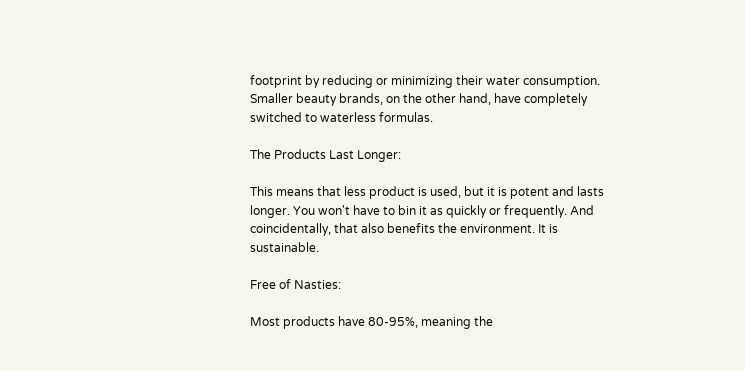footprint by reducing or minimizing their water consumption. Smaller beauty brands, on the other hand, have completely switched to waterless formulas.

The Products Last Longer:

This means that less product is used, but it is potent and lasts longer. You won't have to bin it as quickly or frequently. And coincidentally, that also benefits the environment. It is sustainable.

Free of Nasties:

Most products have 80-95%, meaning the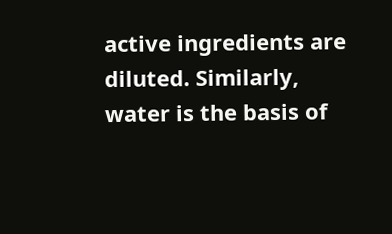active ingredients are diluted. Similarly, water is the basis of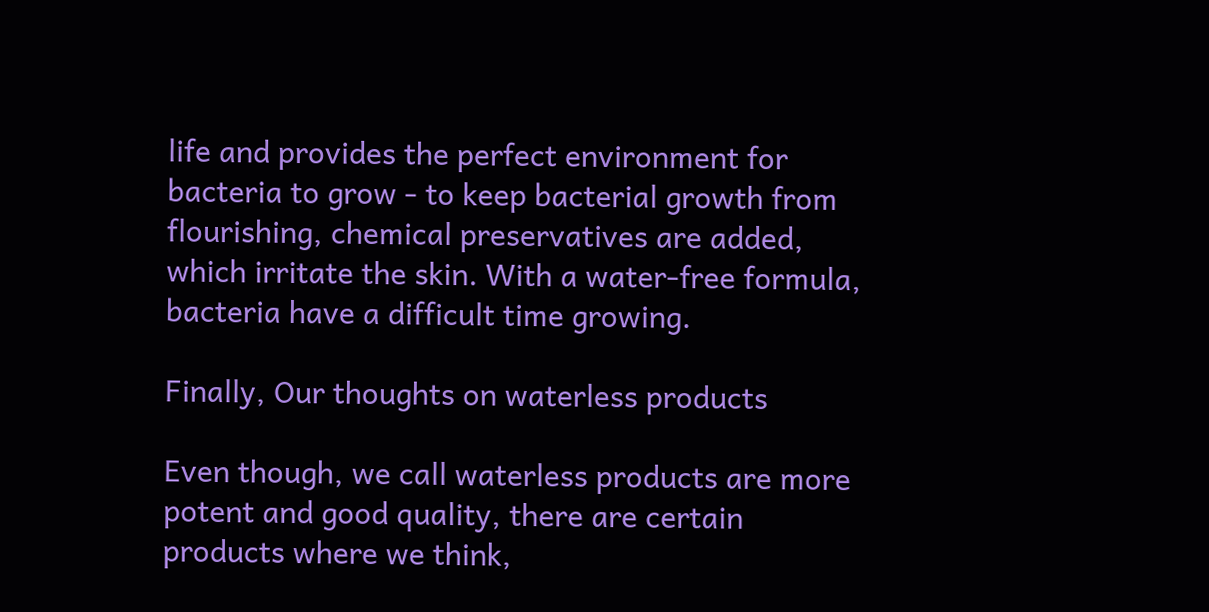life and provides the perfect environment for bacteria to grow - to keep bacterial growth from flourishing, chemical preservatives are added, which irritate the skin. With a water-free formula, bacteria have a difficult time growing.

Finally, Our thoughts on waterless products

Even though, we call waterless products are more potent and good quality, there are certain products where we think,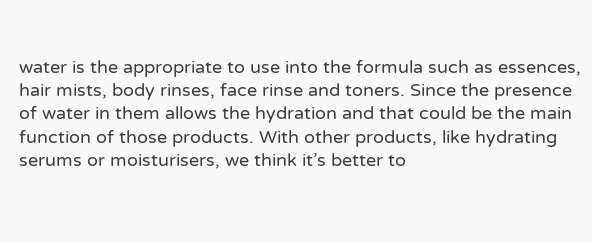water is the appropriate to use into the formula such as essences, hair mists, body rinses, face rinse and toners. Since the presence of water in them allows the hydration and that could be the main function of those products. With other products, like hydrating serums or moisturisers, we think it’s better to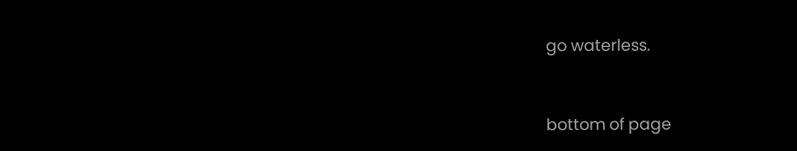go waterless.


bottom of page